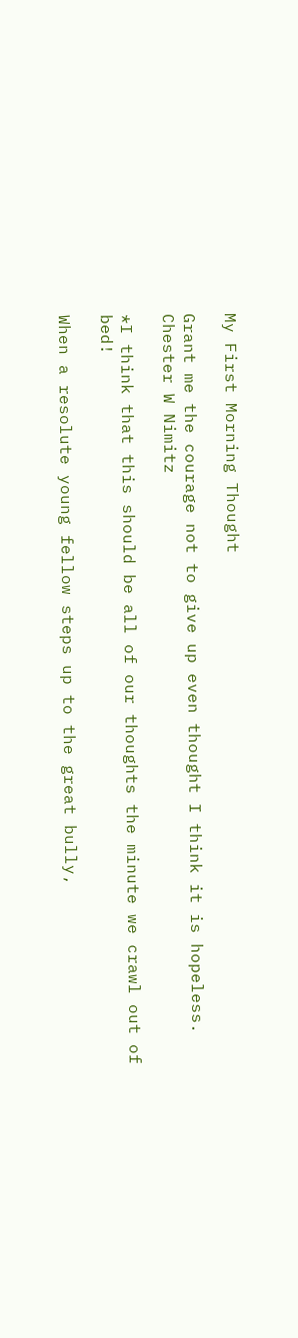My First Morning Thought

Grant me the courage not to give up even thought I think it is hopeless.
Chester W Nimitz

*I think that this should be all of our thoughts the minute we crawl out of bed!

When a resolute young fellow steps up to the great bully,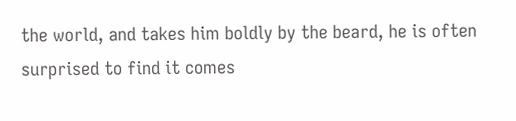the world, and takes him boldly by the beard, he is often surprised to find it comes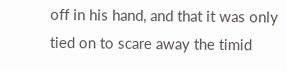off in his hand, and that it was only tied on to scare away the timid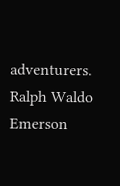adventurers.
Ralph Waldo Emerson